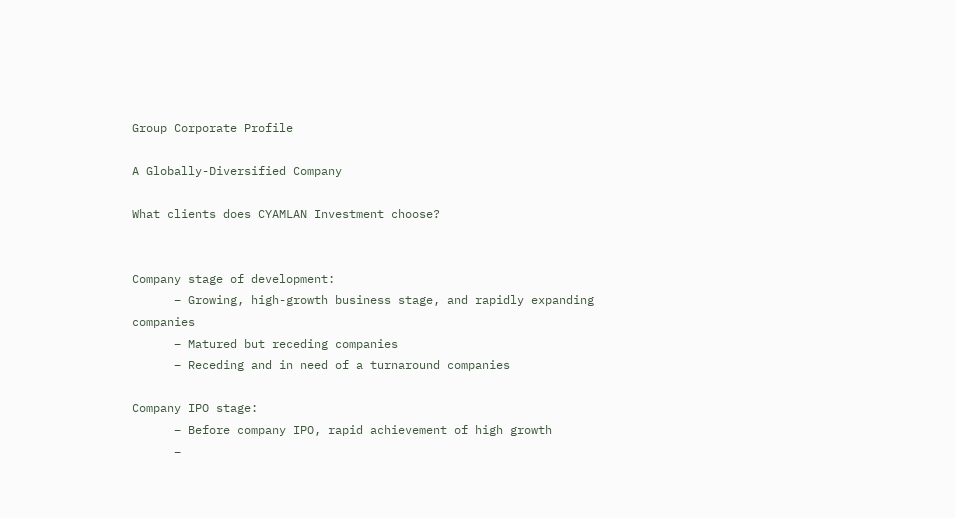Group Corporate Profile

A Globally-Diversified Company

What clients does CYAMLAN Investment choose?


Company stage of development:
      – Growing, high-growth business stage, and rapidly expanding companies
      – Matured but receding companies
      – Receding and in need of a turnaround companies

Company IPO stage:
      – Before company IPO, rapid achievement of high growth
      –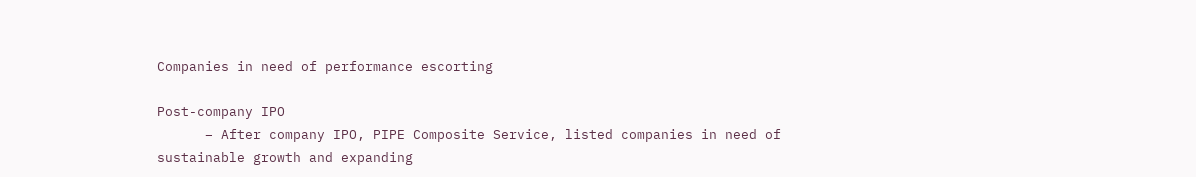Companies in need of performance escorting

Post-company IPO
      – After company IPO, PIPE Composite Service, listed companies in need of sustainable growth and expanding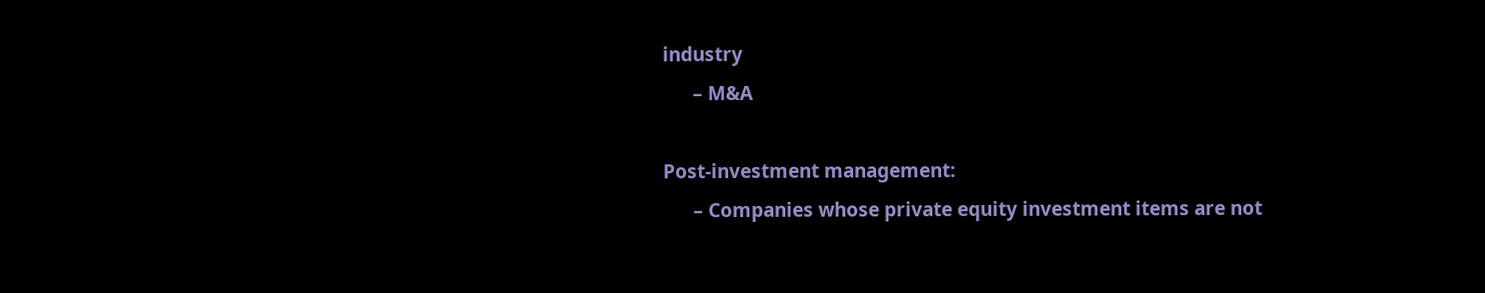industry
      – M&A

Post-investment management:
      – Companies whose private equity investment items are not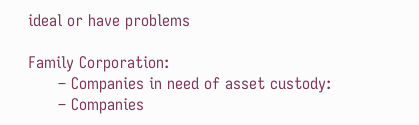ideal or have problems

Family Corporation:
      – Companies in need of asset custody:
      – Companies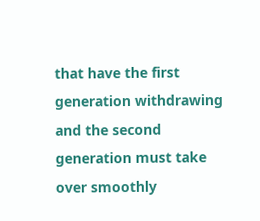that have the first generation withdrawing and the second generation must take over smoothly